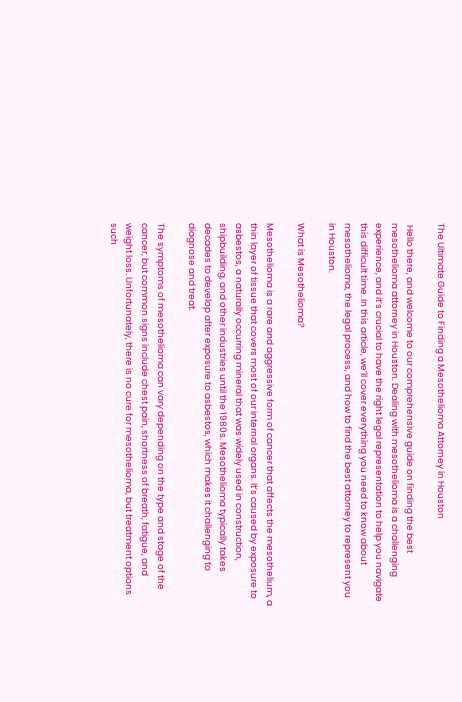The Ultimate Guide to Finding a Mesothelioma Attorney in Houston

 Hello there, and welcome to our comprehensive guide on finding the best mesothelioma attorney in Houston. Dealing with mesothelioma is a challenging experience, and it’s crucial to have the right legal representation to help you navigate this difficult time. In this article, we’ll cover everything you need to know about mesothelioma, the legal process, and how to find the best attorney to represent you in Houston.

What is Mesothelioma?

Mesothelioma is a rare and aggressive form of cancer that affects the mesothelium, a thin layer of tissue that covers most of our internal organs. It’s caused by exposure to asbestos, a naturally occurring mineral that was widely used in construction, shipbuilding, and other industries until the 1980s. Mesothelioma typically takes decades to develop after exposure to asbestos, which makes it challenging to diagnose and treat.

The symptoms of mesothelioma can vary depending on the type and stage of the cancer, but common signs include chest pain, shortness of breath, fatigue, and weight loss. Unfortunately, there is no cure for mesothelioma, but treatment options such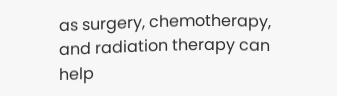as surgery, chemotherapy, and radiation therapy can help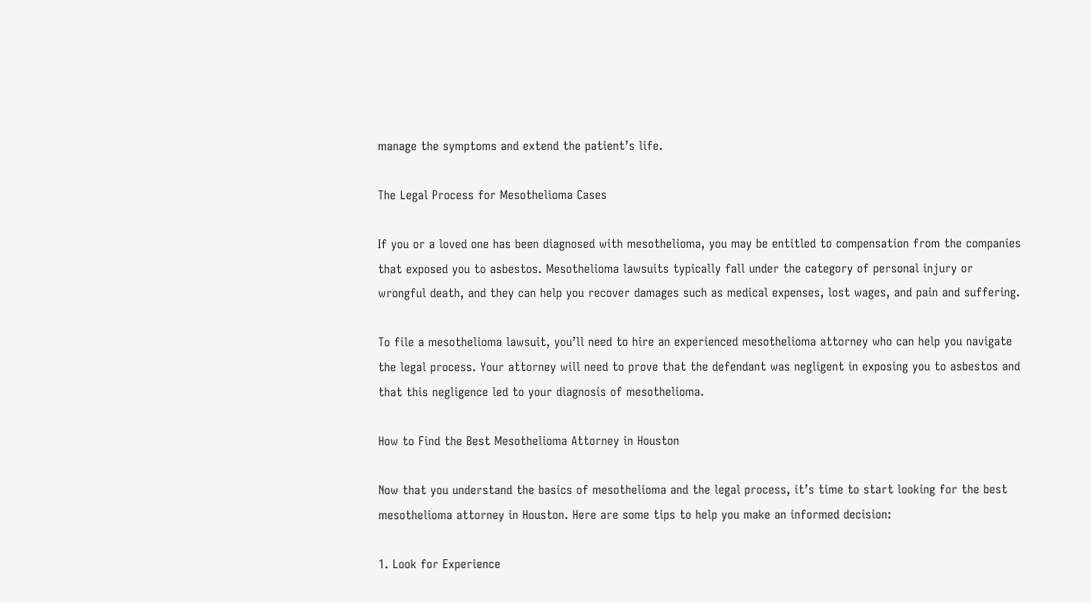manage the symptoms and extend the patient’s life.

The Legal Process for Mesothelioma Cases

If you or a loved one has been diagnosed with mesothelioma, you may be entitled to compensation from the companies that exposed you to asbestos. Mesothelioma lawsuits typically fall under the category of personal injury or wrongful death, and they can help you recover damages such as medical expenses, lost wages, and pain and suffering.

To file a mesothelioma lawsuit, you’ll need to hire an experienced mesothelioma attorney who can help you navigate the legal process. Your attorney will need to prove that the defendant was negligent in exposing you to asbestos and that this negligence led to your diagnosis of mesothelioma.

How to Find the Best Mesothelioma Attorney in Houston

Now that you understand the basics of mesothelioma and the legal process, it’s time to start looking for the best mesothelioma attorney in Houston. Here are some tips to help you make an informed decision:

1. Look for Experience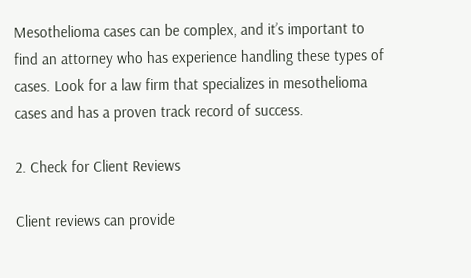Mesothelioma cases can be complex, and it’s important to find an attorney who has experience handling these types of cases. Look for a law firm that specializes in mesothelioma cases and has a proven track record of success.

2. Check for Client Reviews

Client reviews can provide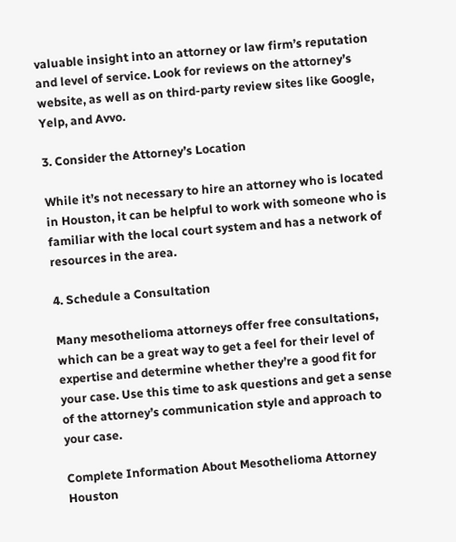valuable insight into an attorney or law firm’s reputation and level of service. Look for reviews on the attorney’s website, as well as on third-party review sites like Google, Yelp, and Avvo.

3. Consider the Attorney’s Location

While it’s not necessary to hire an attorney who is located in Houston, it can be helpful to work with someone who is familiar with the local court system and has a network of resources in the area.

4. Schedule a Consultation

Many mesothelioma attorneys offer free consultations, which can be a great way to get a feel for their level of expertise and determine whether they’re a good fit for your case. Use this time to ask questions and get a sense of the attorney’s communication style and approach to your case.

Complete Information About Mesothelioma Attorney Houston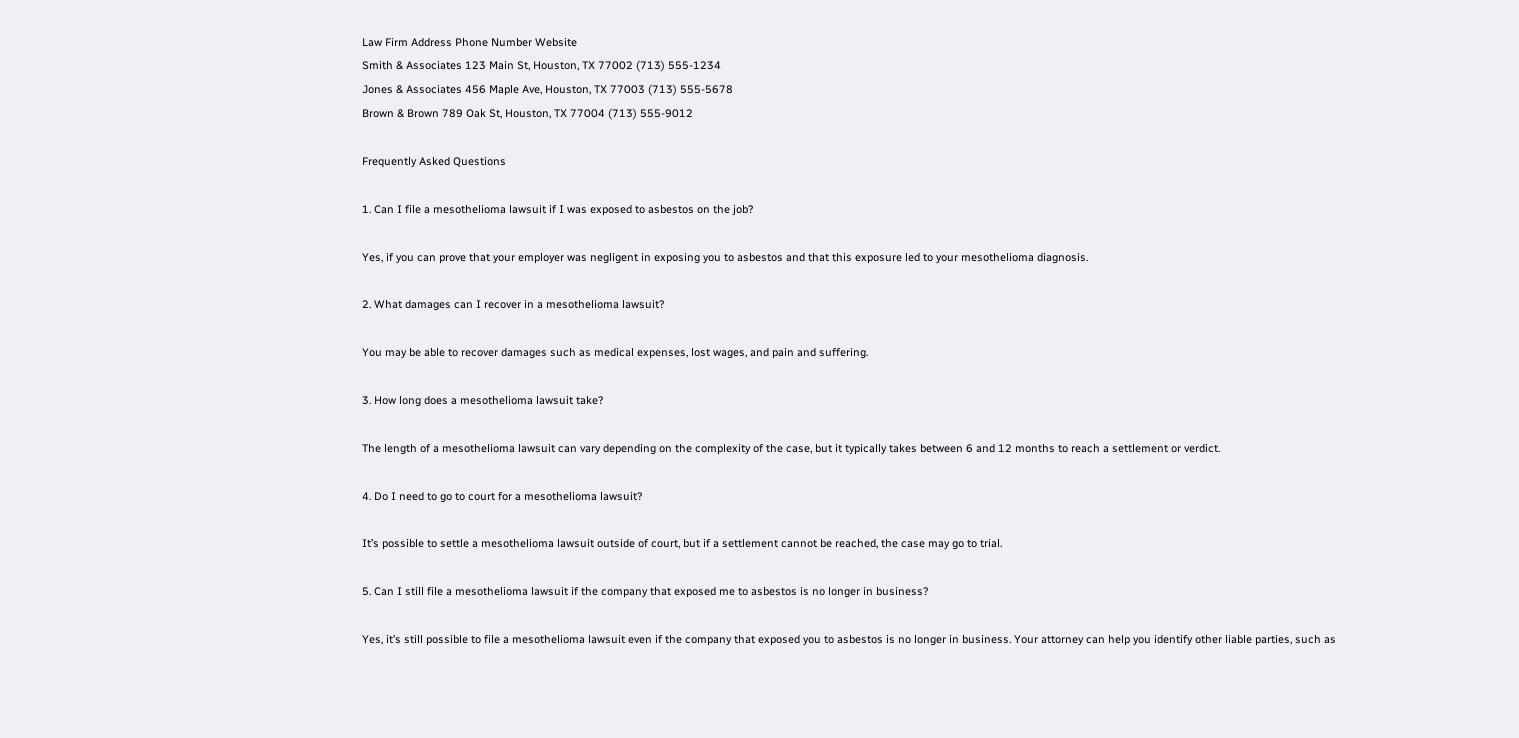Law Firm Address Phone Number Website
Smith & Associates 123 Main St, Houston, TX 77002 (713) 555-1234
Jones & Associates 456 Maple Ave, Houston, TX 77003 (713) 555-5678
Brown & Brown 789 Oak St, Houston, TX 77004 (713) 555-9012

Frequently Asked Questions

1. Can I file a mesothelioma lawsuit if I was exposed to asbestos on the job?

Yes, if you can prove that your employer was negligent in exposing you to asbestos and that this exposure led to your mesothelioma diagnosis.

2. What damages can I recover in a mesothelioma lawsuit?

You may be able to recover damages such as medical expenses, lost wages, and pain and suffering.

3. How long does a mesothelioma lawsuit take?

The length of a mesothelioma lawsuit can vary depending on the complexity of the case, but it typically takes between 6 and 12 months to reach a settlement or verdict.

4. Do I need to go to court for a mesothelioma lawsuit?

It’s possible to settle a mesothelioma lawsuit outside of court, but if a settlement cannot be reached, the case may go to trial.

5. Can I still file a mesothelioma lawsuit if the company that exposed me to asbestos is no longer in business?

Yes, it’s still possible to file a mesothelioma lawsuit even if the company that exposed you to asbestos is no longer in business. Your attorney can help you identify other liable parties, such as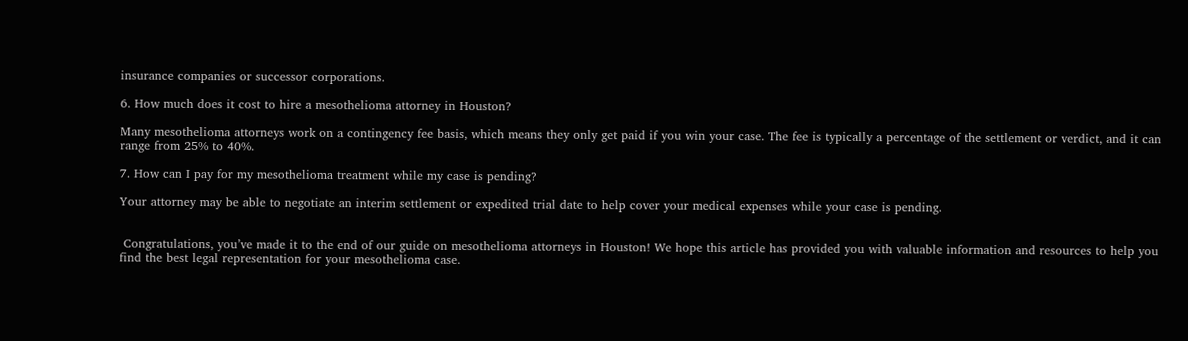insurance companies or successor corporations.

6. How much does it cost to hire a mesothelioma attorney in Houston?

Many mesothelioma attorneys work on a contingency fee basis, which means they only get paid if you win your case. The fee is typically a percentage of the settlement or verdict, and it can range from 25% to 40%.

7. How can I pay for my mesothelioma treatment while my case is pending?

Your attorney may be able to negotiate an interim settlement or expedited trial date to help cover your medical expenses while your case is pending.


 Congratulations, you’ve made it to the end of our guide on mesothelioma attorneys in Houston! We hope this article has provided you with valuable information and resources to help you find the best legal representation for your mesothelioma case.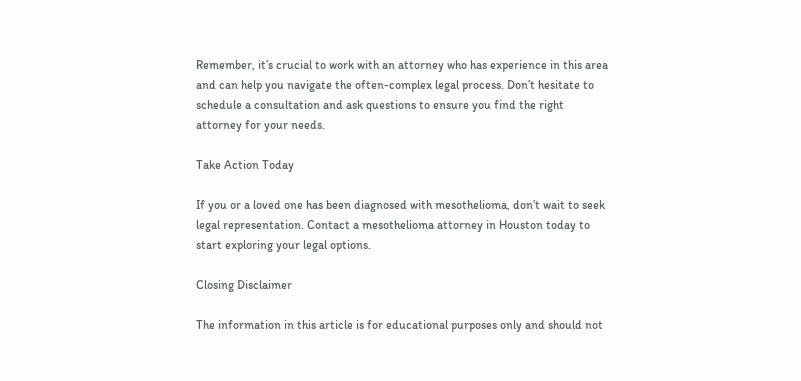Remember, it’s crucial to work with an attorney who has experience in this area and can help you navigate the often-complex legal process. Don’t hesitate to schedule a consultation and ask questions to ensure you find the right attorney for your needs.

Take Action Today

If you or a loved one has been diagnosed with mesothelioma, don’t wait to seek legal representation. Contact a mesothelioma attorney in Houston today to start exploring your legal options.

Closing Disclaimer

The information in this article is for educational purposes only and should not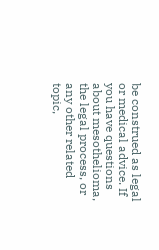be construed as legal or medical advice. If you have questions about mesothelioma, the legal process, or any other related topic,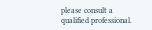please consult a qualified professional.